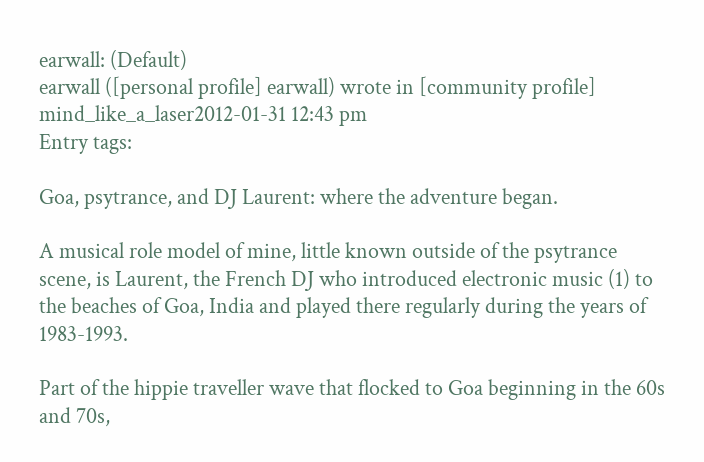earwall: (Default)
earwall ([personal profile] earwall) wrote in [community profile] mind_like_a_laser2012-01-31 12:43 pm
Entry tags:

Goa, psytrance, and DJ Laurent: where the adventure began.

A musical role model of mine, little known outside of the psytrance scene, is Laurent, the French DJ who introduced electronic music (1) to the beaches of Goa, India and played there regularly during the years of 1983-1993.

Part of the hippie traveller wave that flocked to Goa beginning in the 60s and 70s,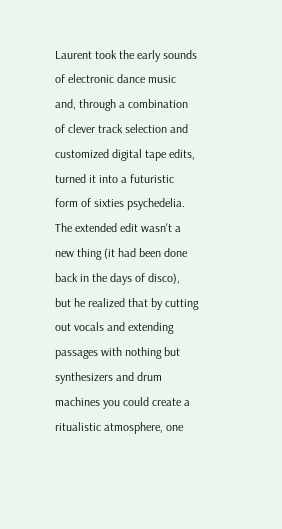Laurent took the early sounds of electronic dance music and, through a combination of clever track selection and customized digital tape edits, turned it into a futuristic form of sixties psychedelia. The extended edit wasn't a new thing (it had been done back in the days of disco), but he realized that by cutting out vocals and extending passages with nothing but synthesizers and drum machines you could create a ritualistic atmosphere, one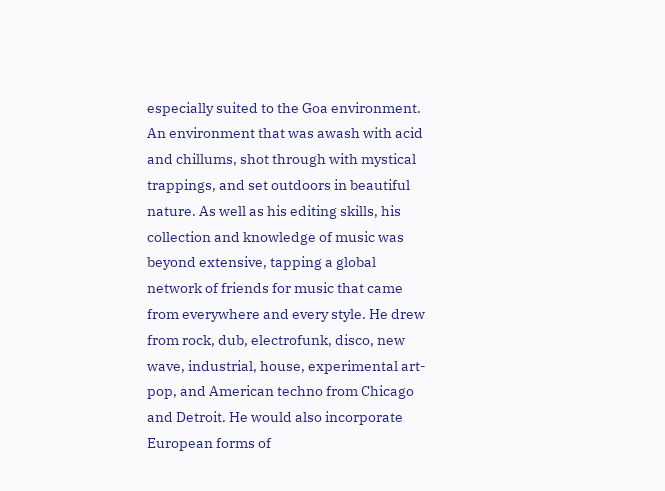especially suited to the Goa environment. An environment that was awash with acid and chillums, shot through with mystical trappings, and set outdoors in beautiful nature. As well as his editing skills, his collection and knowledge of music was beyond extensive, tapping a global network of friends for music that came from everywhere and every style. He drew from rock, dub, electrofunk, disco, new wave, industrial, house, experimental art-pop, and American techno from Chicago and Detroit. He would also incorporate European forms of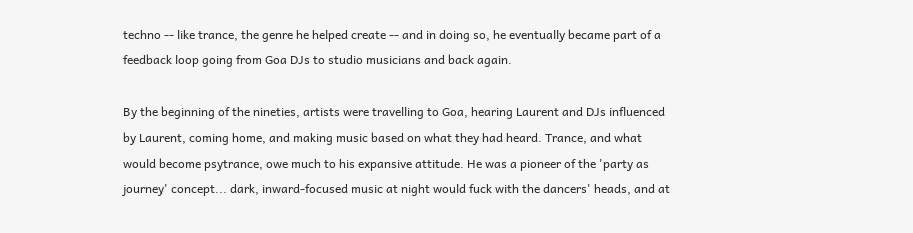techno -- like trance, the genre he helped create -- and in doing so, he eventually became part of a feedback loop going from Goa DJs to studio musicians and back again.

By the beginning of the nineties, artists were travelling to Goa, hearing Laurent and DJs influenced by Laurent, coming home, and making music based on what they had heard. Trance, and what would become psytrance, owe much to his expansive attitude. He was a pioneer of the 'party as journey' concept... dark, inward-focused music at night would fuck with the dancers' heads, and at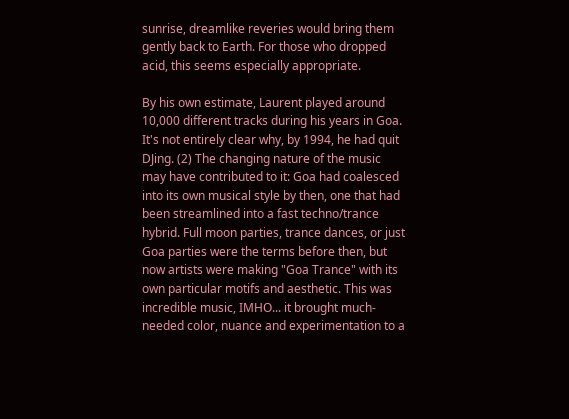sunrise, dreamlike reveries would bring them gently back to Earth. For those who dropped acid, this seems especially appropriate.

By his own estimate, Laurent played around 10,000 different tracks during his years in Goa. It's not entirely clear why, by 1994, he had quit DJing. (2) The changing nature of the music may have contributed to it: Goa had coalesced into its own musical style by then, one that had been streamlined into a fast techno/trance hybrid. Full moon parties, trance dances, or just Goa parties were the terms before then, but now artists were making "Goa Trance" with its own particular motifs and aesthetic. This was incredible music, IMHO... it brought much-needed color, nuance and experimentation to a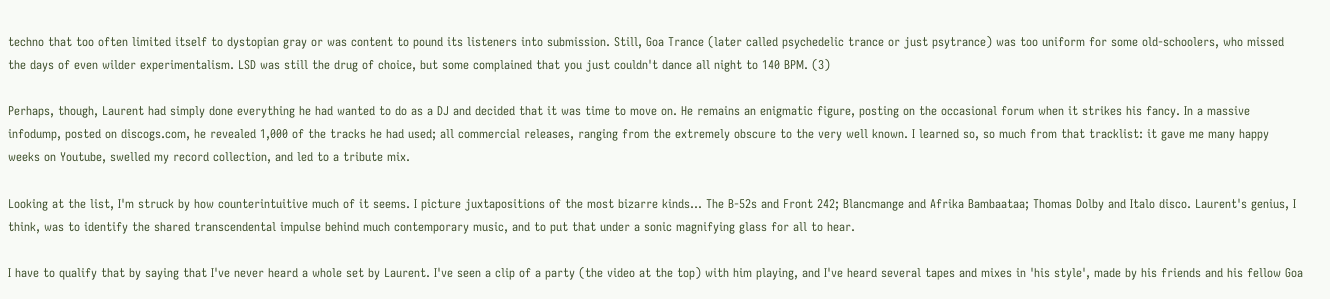techno that too often limited itself to dystopian gray or was content to pound its listeners into submission. Still, Goa Trance (later called psychedelic trance or just psytrance) was too uniform for some old-schoolers, who missed the days of even wilder experimentalism. LSD was still the drug of choice, but some complained that you just couldn't dance all night to 140 BPM. (3)

Perhaps, though, Laurent had simply done everything he had wanted to do as a DJ and decided that it was time to move on. He remains an enigmatic figure, posting on the occasional forum when it strikes his fancy. In a massive infodump, posted on discogs.com, he revealed 1,000 of the tracks he had used; all commercial releases, ranging from the extremely obscure to the very well known. I learned so, so much from that tracklist: it gave me many happy weeks on Youtube, swelled my record collection, and led to a tribute mix.

Looking at the list, I'm struck by how counterintuitive much of it seems. I picture juxtapositions of the most bizarre kinds... The B-52s and Front 242; Blancmange and Afrika Bambaataa; Thomas Dolby and Italo disco. Laurent's genius, I think, was to identify the shared transcendental impulse behind much contemporary music, and to put that under a sonic magnifying glass for all to hear.

I have to qualify that by saying that I've never heard a whole set by Laurent. I've seen a clip of a party (the video at the top) with him playing, and I've heard several tapes and mixes in 'his style', made by his friends and his fellow Goa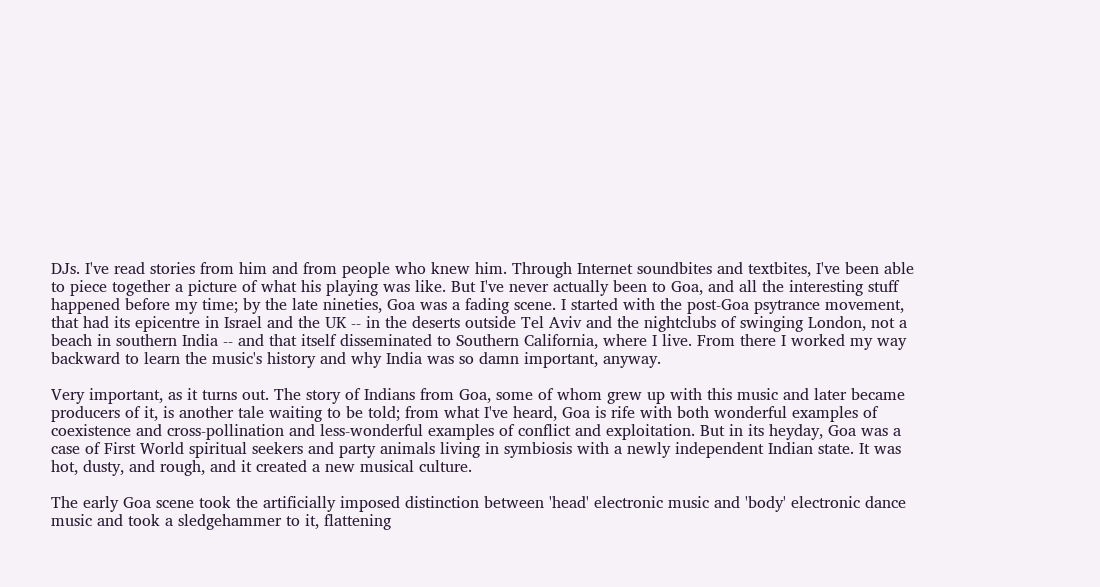DJs. I've read stories from him and from people who knew him. Through Internet soundbites and textbites, I've been able to piece together a picture of what his playing was like. But I've never actually been to Goa, and all the interesting stuff happened before my time; by the late nineties, Goa was a fading scene. I started with the post-Goa psytrance movement, that had its epicentre in Israel and the UK -- in the deserts outside Tel Aviv and the nightclubs of swinging London, not a beach in southern India -- and that itself disseminated to Southern California, where I live. From there I worked my way backward to learn the music's history and why India was so damn important, anyway.

Very important, as it turns out. The story of Indians from Goa, some of whom grew up with this music and later became producers of it, is another tale waiting to be told; from what I've heard, Goa is rife with both wonderful examples of coexistence and cross-pollination and less-wonderful examples of conflict and exploitation. But in its heyday, Goa was a case of First World spiritual seekers and party animals living in symbiosis with a newly independent Indian state. It was hot, dusty, and rough, and it created a new musical culture.

The early Goa scene took the artificially imposed distinction between 'head' electronic music and 'body' electronic dance music and took a sledgehammer to it, flattening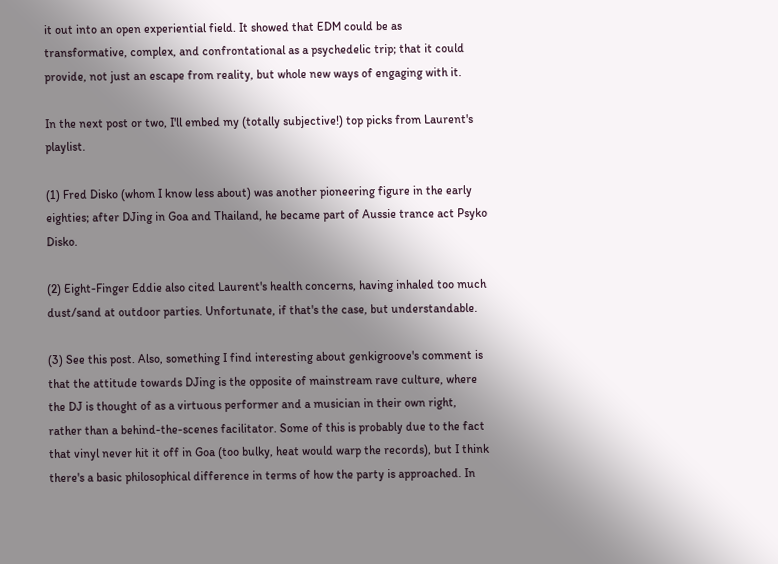it out into an open experiential field. It showed that EDM could be as transformative, complex, and confrontational as a psychedelic trip; that it could provide, not just an escape from reality, but whole new ways of engaging with it.

In the next post or two, I'll embed my (totally subjective!) top picks from Laurent's playlist.

(1) Fred Disko (whom I know less about) was another pioneering figure in the early eighties; after DJing in Goa and Thailand, he became part of Aussie trance act Psyko Disko.

(2) Eight-Finger Eddie also cited Laurent's health concerns, having inhaled too much dust/sand at outdoor parties. Unfortunate, if that's the case, but understandable.

(3) See this post. Also, something I find interesting about genkigroove's comment is that the attitude towards DJing is the opposite of mainstream rave culture, where the DJ is thought of as a virtuous performer and a musician in their own right, rather than a behind-the-scenes facilitator. Some of this is probably due to the fact that vinyl never hit it off in Goa (too bulky, heat would warp the records), but I think there's a basic philosophical difference in terms of how the party is approached. In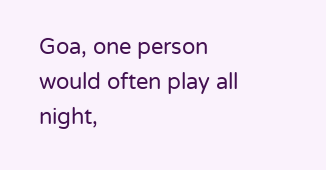Goa, one person would often play all night,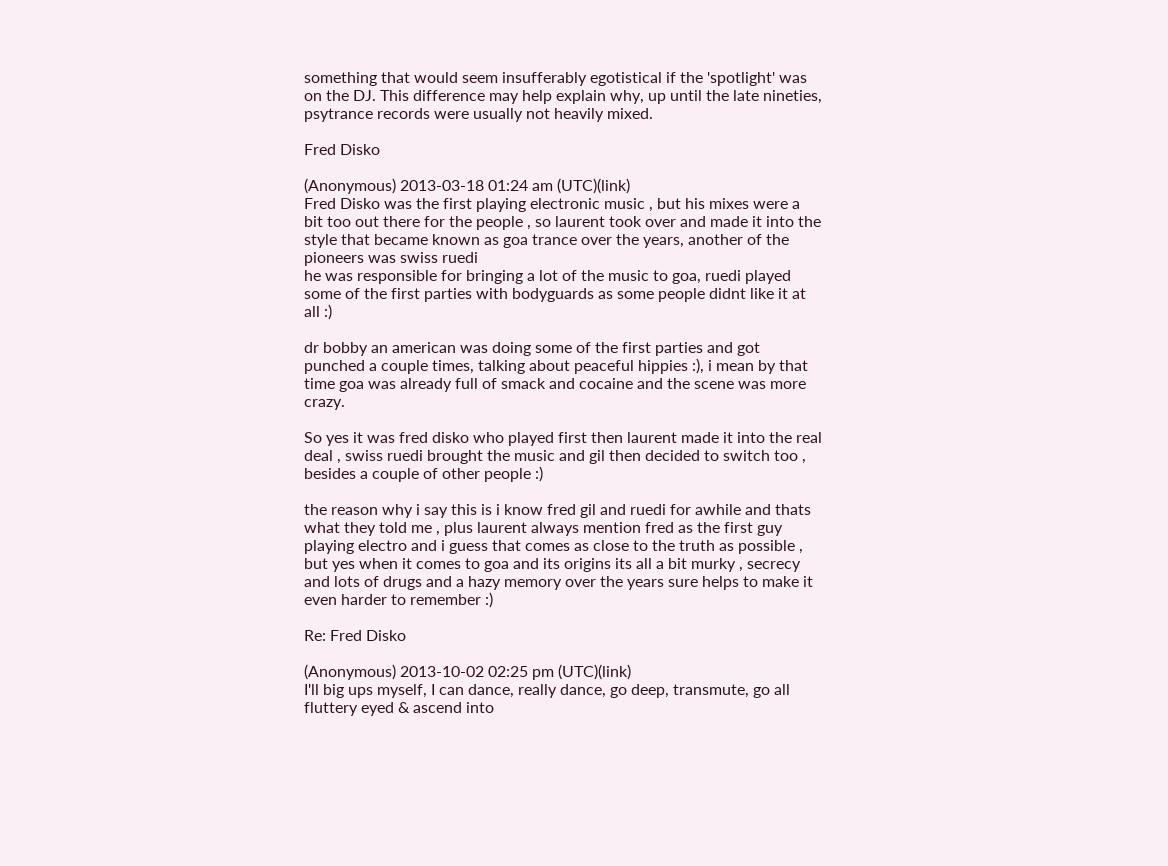something that would seem insufferably egotistical if the 'spotlight' was on the DJ. This difference may help explain why, up until the late nineties, psytrance records were usually not heavily mixed.

Fred Disko

(Anonymous) 2013-03-18 01:24 am (UTC)(link)
Fred Disko was the first playing electronic music , but his mixes were a bit too out there for the people , so laurent took over and made it into the style that became known as goa trance over the years, another of the pioneers was swiss ruedi
he was responsible for bringing a lot of the music to goa, ruedi played some of the first parties with bodyguards as some people didnt like it at all :)

dr bobby an american was doing some of the first parties and got punched a couple times, talking about peaceful hippies :), i mean by that time goa was already full of smack and cocaine and the scene was more crazy.

So yes it was fred disko who played first then laurent made it into the real deal , swiss ruedi brought the music and gil then decided to switch too , besides a couple of other people :)

the reason why i say this is i know fred gil and ruedi for awhile and thats what they told me , plus laurent always mention fred as the first guy playing electro and i guess that comes as close to the truth as possible , but yes when it comes to goa and its origins its all a bit murky , secrecy and lots of drugs and a hazy memory over the years sure helps to make it even harder to remember :)

Re: Fred Disko

(Anonymous) 2013-10-02 02:25 pm (UTC)(link)
I'll big ups myself, I can dance, really dance, go deep, transmute, go all fluttery eyed & ascend into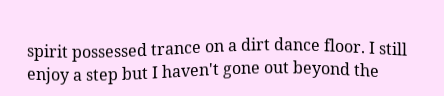spirit possessed trance on a dirt dance floor. I still enjoy a step but I haven't gone out beyond the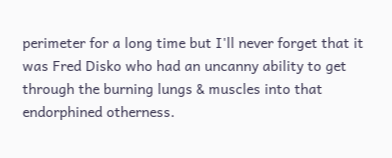perimeter for a long time but I'll never forget that it was Fred Disko who had an uncanny ability to get through the burning lungs & muscles into that endorphined otherness.